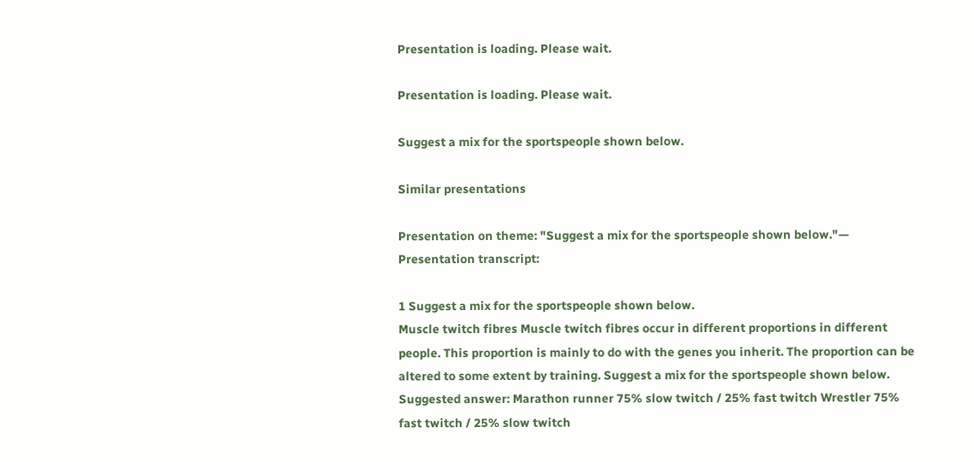Presentation is loading. Please wait.

Presentation is loading. Please wait.

Suggest a mix for the sportspeople shown below.

Similar presentations

Presentation on theme: "Suggest a mix for the sportspeople shown below."— Presentation transcript:

1 Suggest a mix for the sportspeople shown below.
Muscle twitch fibres Muscle twitch fibres occur in different proportions in different people. This proportion is mainly to do with the genes you inherit. The proportion can be altered to some extent by training. Suggest a mix for the sportspeople shown below. Suggested answer: Marathon runner 75% slow twitch / 25% fast twitch Wrestler 75% fast twitch / 25% slow twitch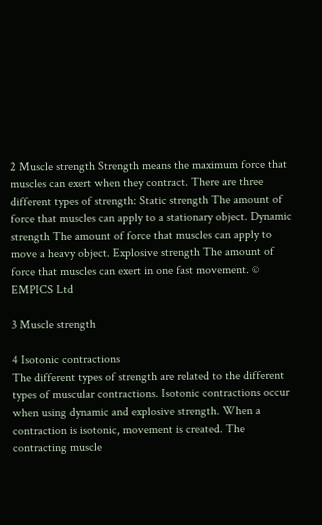2 Muscle strength Strength means the maximum force that muscles can exert when they contract. There are three different types of strength: Static strength The amount of force that muscles can apply to a stationary object. Dynamic strength The amount of force that muscles can apply to move a heavy object. Explosive strength The amount of force that muscles can exert in one fast movement. © EMPICS Ltd

3 Muscle strength

4 Isotonic contractions
The different types of strength are related to the different types of muscular contractions. Isotonic contractions occur when using dynamic and explosive strength. When a contraction is isotonic, movement is created. The contracting muscle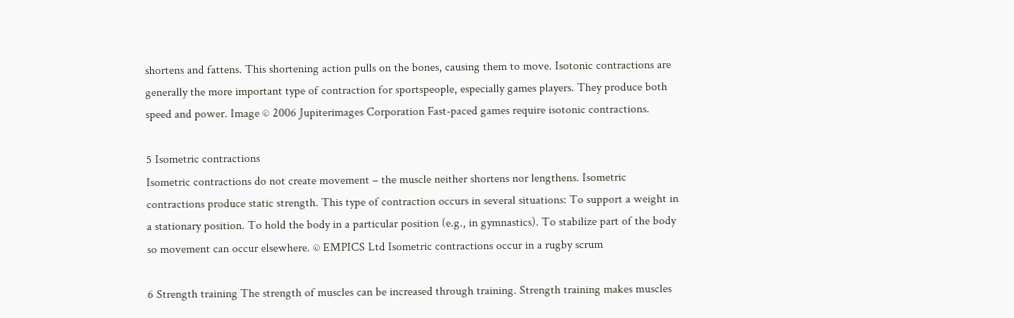shortens and fattens. This shortening action pulls on the bones, causing them to move. Isotonic contractions are generally the more important type of contraction for sportspeople, especially games players. They produce both speed and power. Image © 2006 Jupiterimages Corporation Fast-paced games require isotonic contractions.

5 Isometric contractions
Isometric contractions do not create movement – the muscle neither shortens nor lengthens. Isometric contractions produce static strength. This type of contraction occurs in several situations: To support a weight in a stationary position. To hold the body in a particular position (e.g., in gymnastics). To stabilize part of the body so movement can occur elsewhere. © EMPICS Ltd Isometric contractions occur in a rugby scrum

6 Strength training The strength of muscles can be increased through training. Strength training makes muscles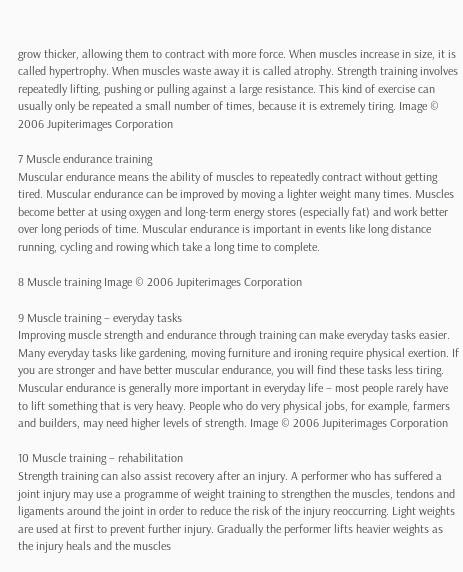grow thicker, allowing them to contract with more force. When muscles increase in size, it is called hypertrophy. When muscles waste away it is called atrophy. Strength training involves repeatedly lifting, pushing or pulling against a large resistance. This kind of exercise can usually only be repeated a small number of times, because it is extremely tiring. Image © 2006 Jupiterimages Corporation

7 Muscle endurance training
Muscular endurance means the ability of muscles to repeatedly contract without getting tired. Muscular endurance can be improved by moving a lighter weight many times. Muscles become better at using oxygen and long-term energy stores (especially fat) and work better over long periods of time. Muscular endurance is important in events like long distance running, cycling and rowing which take a long time to complete.

8 Muscle training Image © 2006 Jupiterimages Corporation

9 Muscle training – everyday tasks
Improving muscle strength and endurance through training can make everyday tasks easier. Many everyday tasks like gardening, moving furniture and ironing require physical exertion. If you are stronger and have better muscular endurance, you will find these tasks less tiring. Muscular endurance is generally more important in everyday life – most people rarely have to lift something that is very heavy. People who do very physical jobs, for example, farmers and builders, may need higher levels of strength. Image © 2006 Jupiterimages Corporation

10 Muscle training – rehabilitation
Strength training can also assist recovery after an injury. A performer who has suffered a joint injury may use a programme of weight training to strengthen the muscles, tendons and ligaments around the joint in order to reduce the risk of the injury reoccurring. Light weights are used at first to prevent further injury. Gradually the performer lifts heavier weights as the injury heals and the muscles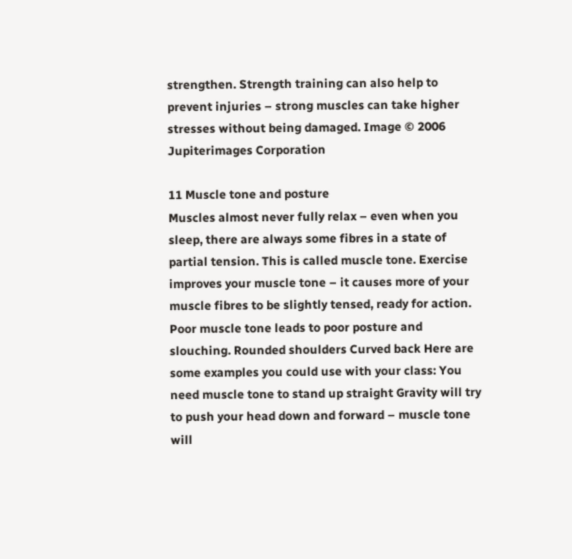strengthen. Strength training can also help to prevent injuries – strong muscles can take higher stresses without being damaged. Image © 2006 Jupiterimages Corporation

11 Muscle tone and posture
Muscles almost never fully relax – even when you sleep, there are always some fibres in a state of partial tension. This is called muscle tone. Exercise improves your muscle tone – it causes more of your muscle fibres to be slightly tensed, ready for action. Poor muscle tone leads to poor posture and slouching. Rounded shoulders Curved back Here are some examples you could use with your class: You need muscle tone to stand up straight Gravity will try to push your head down and forward – muscle tone will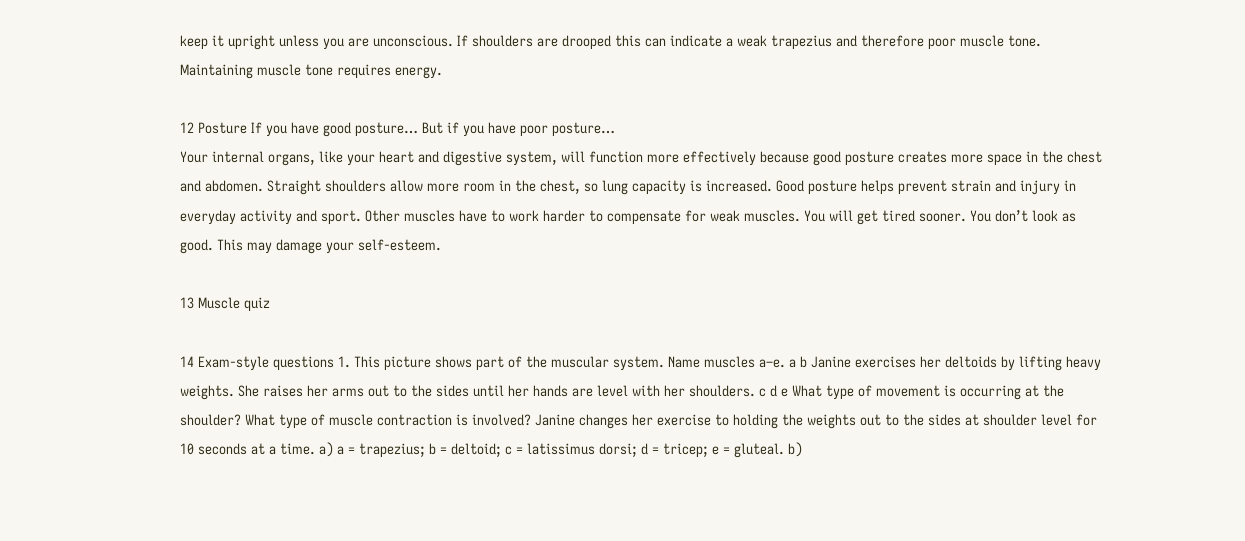keep it upright unless you are unconscious. If shoulders are drooped this can indicate a weak trapezius and therefore poor muscle tone. Maintaining muscle tone requires energy.

12 Posture If you have good posture… But if you have poor posture…
Your internal organs, like your heart and digestive system, will function more effectively because good posture creates more space in the chest and abdomen. Straight shoulders allow more room in the chest, so lung capacity is increased. Good posture helps prevent strain and injury in everyday activity and sport. Other muscles have to work harder to compensate for weak muscles. You will get tired sooner. You don’t look as good. This may damage your self-esteem.

13 Muscle quiz

14 Exam-style questions 1. This picture shows part of the muscular system. Name muscles a–e. a b Janine exercises her deltoids by lifting heavy weights. She raises her arms out to the sides until her hands are level with her shoulders. c d e What type of movement is occurring at the shoulder? What type of muscle contraction is involved? Janine changes her exercise to holding the weights out to the sides at shoulder level for 10 seconds at a time. a) a = trapezius; b = deltoid; c = latissimus dorsi; d = tricep; e = gluteal. b)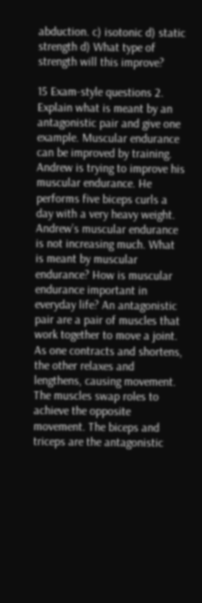abduction. c) isotonic d) static strength d) What type of strength will this improve?

15 Exam-style questions 2. Explain what is meant by an antagonistic pair and give one example. Muscular endurance can be improved by training. Andrew is trying to improve his muscular endurance. He performs five biceps curls a day with a very heavy weight. Andrew’s muscular endurance is not increasing much. What is meant by muscular endurance? How is muscular endurance important in everyday life? An antagonistic pair are a pair of muscles that work together to move a joint. As one contracts and shortens, the other relaxes and lengthens, causing movement. The muscles swap roles to achieve the opposite movement. The biceps and triceps are the antagonistic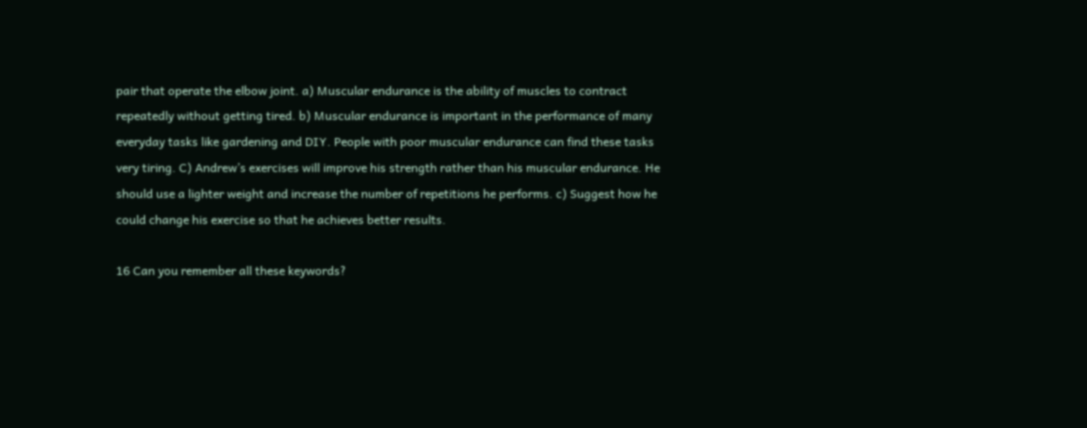pair that operate the elbow joint. a) Muscular endurance is the ability of muscles to contract repeatedly without getting tired. b) Muscular endurance is important in the performance of many everyday tasks like gardening and DIY. People with poor muscular endurance can find these tasks very tiring. C) Andrew’s exercises will improve his strength rather than his muscular endurance. He should use a lighter weight and increase the number of repetitions he performs. c) Suggest how he could change his exercise so that he achieves better results.

16 Can you remember all these keywords?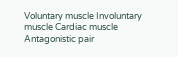Voluntary muscle Involuntary muscle Cardiac muscle Antagonistic pair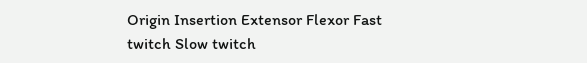Origin Insertion Extensor Flexor Fast twitch Slow twitch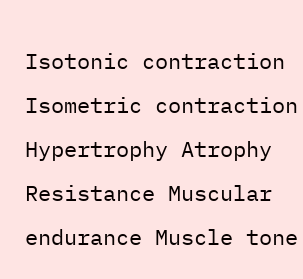Isotonic contraction Isometric contraction Hypertrophy Atrophy Resistance Muscular endurance Muscle tone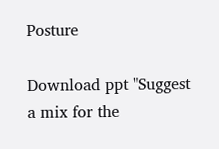Posture

Download ppt "Suggest a mix for the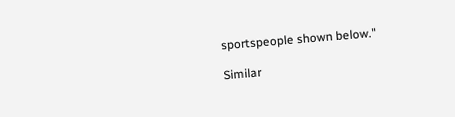sportspeople shown below."

Similar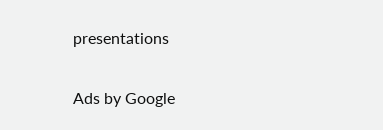presentations

Ads by Google